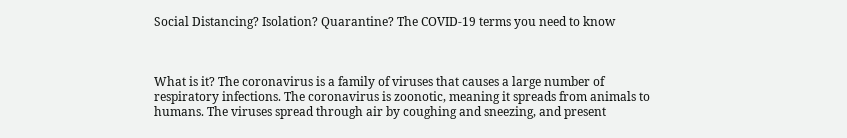Social Distancing? Isolation? Quarantine? The COVID-19 terms you need to know



What is it? The coronavirus is a family of viruses that causes a large number of respiratory infections. The coronavirus is zoonotic, meaning it spreads from animals to humans. The viruses spread through air by coughing and sneezing, and present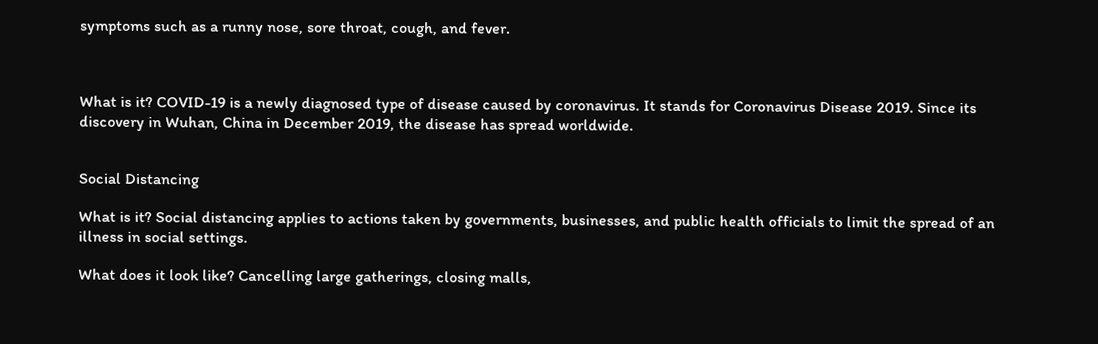symptoms such as a runny nose, sore throat, cough, and fever.



What is it? COVID-19 is a newly diagnosed type of disease caused by coronavirus. It stands for Coronavirus Disease 2019. Since its discovery in Wuhan, China in December 2019, the disease has spread worldwide.


Social Distancing

What is it? Social distancing applies to actions taken by governments, businesses, and public health officials to limit the spread of an illness in social settings.

What does it look like? Cancelling large gatherings, closing malls,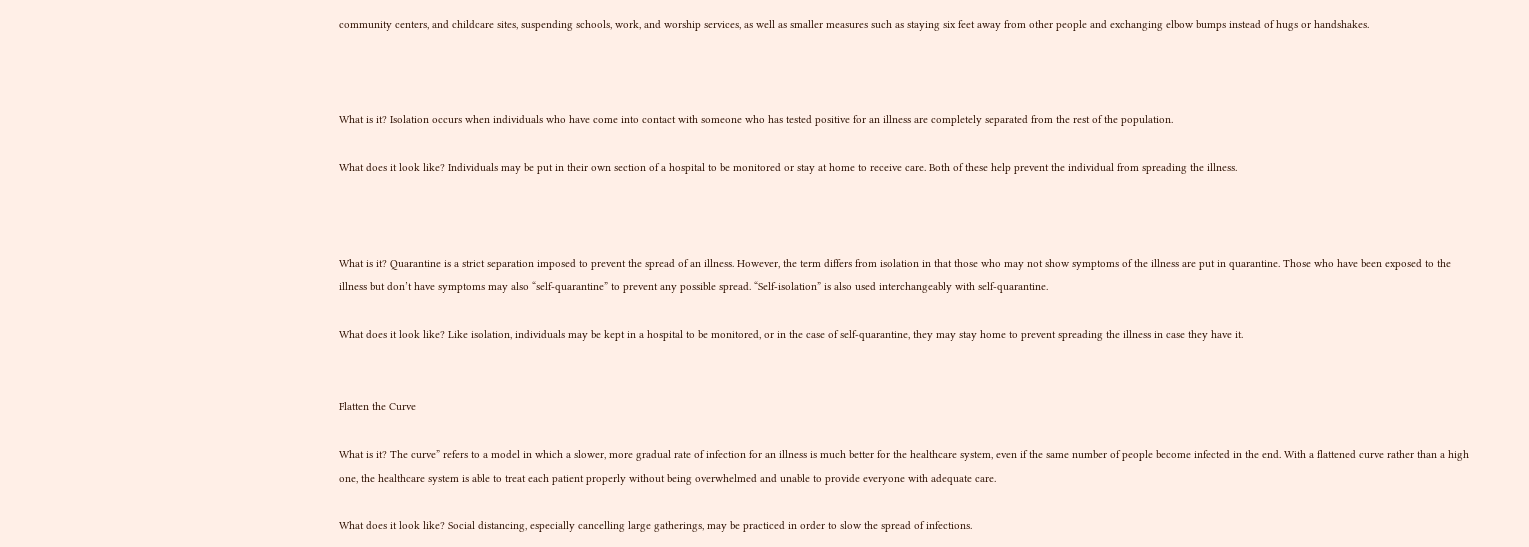community centers, and childcare sites, suspending schools, work, and worship services, as well as smaller measures such as staying six feet away from other people and exchanging elbow bumps instead of hugs or handshakes.



What is it? Isolation occurs when individuals who have come into contact with someone who has tested positive for an illness are completely separated from the rest of the population.

What does it look like? Individuals may be put in their own section of a hospital to be monitored or stay at home to receive care. Both of these help prevent the individual from spreading the illness.



What is it? Quarantine is a strict separation imposed to prevent the spread of an illness. However, the term differs from isolation in that those who may not show symptoms of the illness are put in quarantine. Those who have been exposed to the illness but don’t have symptoms may also “self-quarantine” to prevent any possible spread. “Self-isolation” is also used interchangeably with self-quarantine.

What does it look like? Like isolation, individuals may be kept in a hospital to be monitored, or in the case of self-quarantine, they may stay home to prevent spreading the illness in case they have it.


Flatten the Curve

What is it? The curve” refers to a model in which a slower, more gradual rate of infection for an illness is much better for the healthcare system, even if the same number of people become infected in the end. With a flattened curve rather than a high one, the healthcare system is able to treat each patient properly without being overwhelmed and unable to provide everyone with adequate care.

What does it look like? Social distancing, especially cancelling large gatherings, may be practiced in order to slow the spread of infections.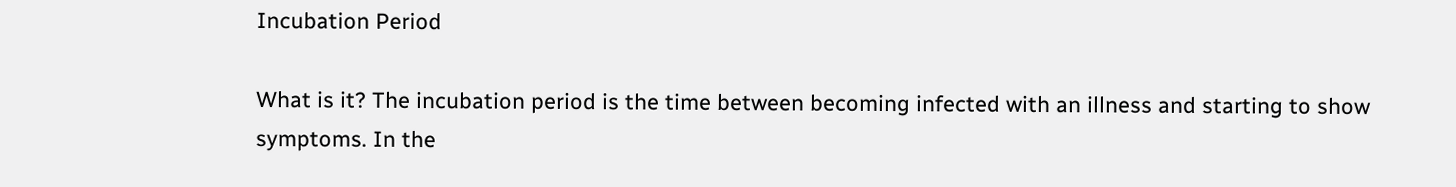Incubation Period

What is it? The incubation period is the time between becoming infected with an illness and starting to show symptoms. In the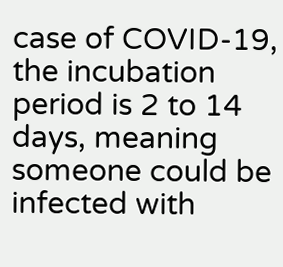case of COVID-19, the incubation period is 2 to 14 days, meaning someone could be infected with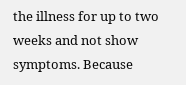the illness for up to two weeks and not show symptoms. Because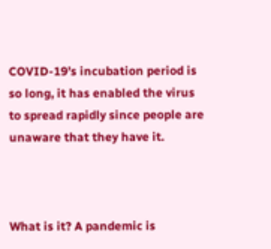COVID-19’s incubation period is so long, it has enabled the virus to spread rapidly since people are unaware that they have it.



What is it? A pandemic is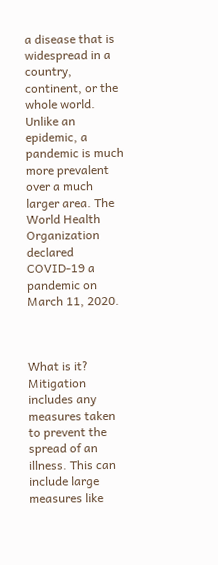a disease that is widespread in a country, continent, or the whole world. Unlike an epidemic, a pandemic is much more prevalent over a much larger area. The World Health Organization declared COVID-19 a pandemic on March 11, 2020.



What is it? Mitigation includes any measures taken to prevent the spread of an illness. This can include large measures like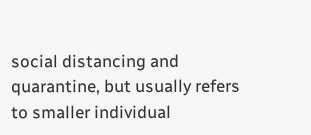social distancing and quarantine, but usually refers to smaller individual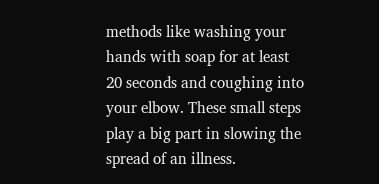methods like washing your hands with soap for at least 20 seconds and coughing into your elbow. These small steps play a big part in slowing the spread of an illness.